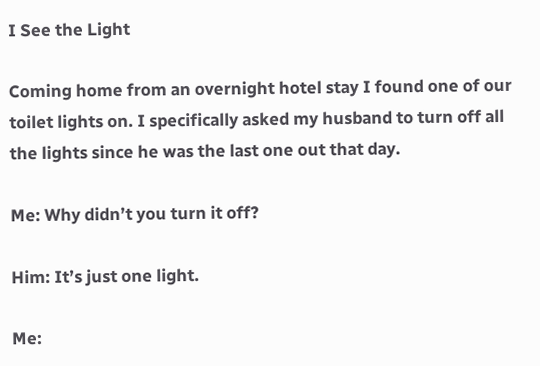I See the Light

Coming home from an overnight hotel stay I found one of our toilet lights on. I specifically asked my husband to turn off all the lights since he was the last one out that day.

Me: Why didn’t you turn it off?

Him: It’s just one light.

Me: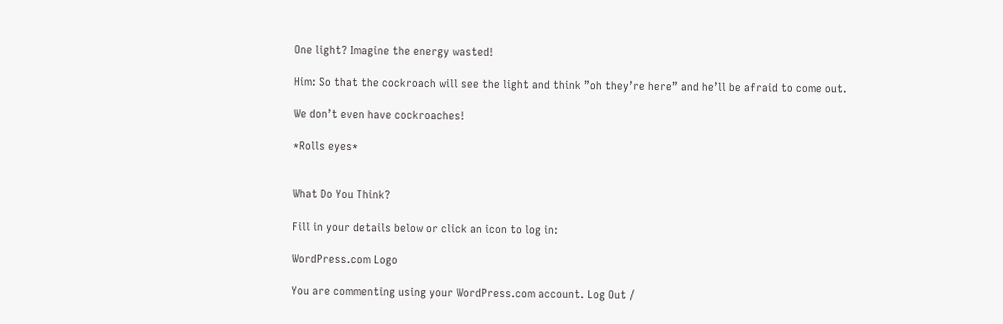One light? Imagine the energy wasted!

Him: So that the cockroach will see the light and think ”oh they’re here” and he’ll be afraid to come out.

We don’t even have cockroaches!

*Rolls eyes*


What Do You Think?

Fill in your details below or click an icon to log in:

WordPress.com Logo

You are commenting using your WordPress.com account. Log Out /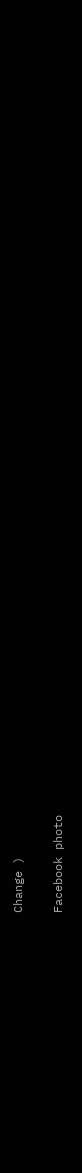Change )

Facebook photo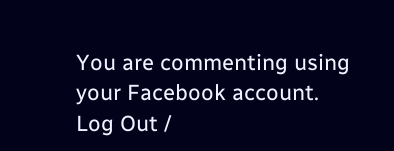You are commenting using your Facebook account. Log Out /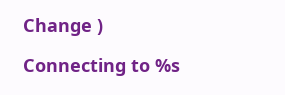Change )

Connecting to %s